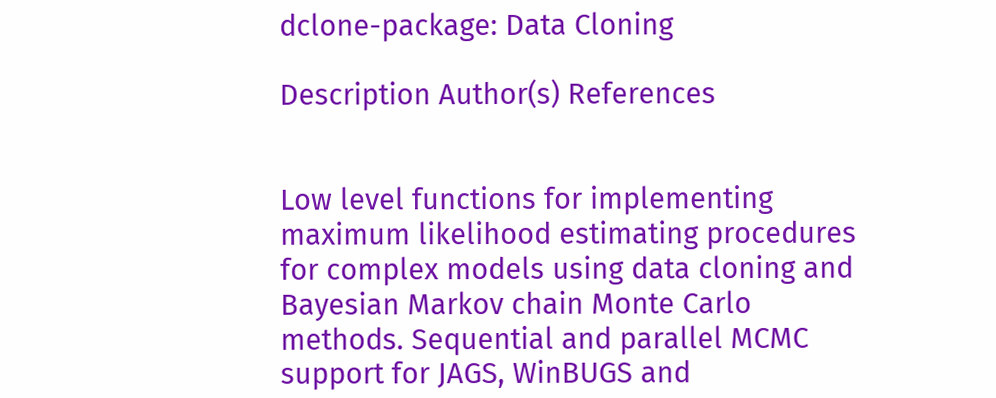dclone-package: Data Cloning

Description Author(s) References


Low level functions for implementing maximum likelihood estimating procedures for complex models using data cloning and Bayesian Markov chain Monte Carlo methods. Sequential and parallel MCMC support for JAGS, WinBUGS and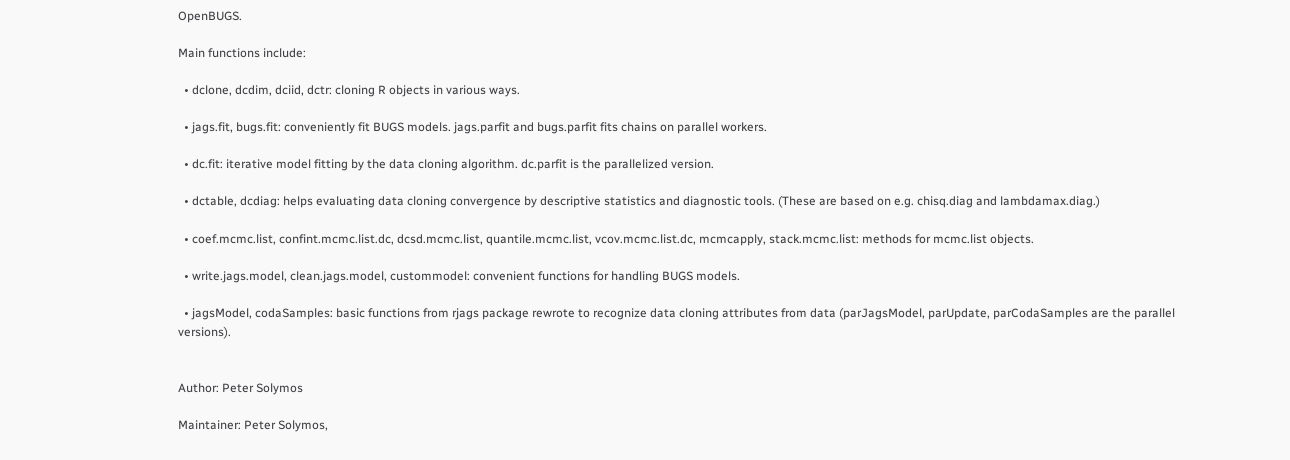OpenBUGS.

Main functions include:

  • dclone, dcdim, dciid, dctr: cloning R objects in various ways.

  • jags.fit, bugs.fit: conveniently fit BUGS models. jags.parfit and bugs.parfit fits chains on parallel workers.

  • dc.fit: iterative model fitting by the data cloning algorithm. dc.parfit is the parallelized version.

  • dctable, dcdiag: helps evaluating data cloning convergence by descriptive statistics and diagnostic tools. (These are based on e.g. chisq.diag and lambdamax.diag.)

  • coef.mcmc.list, confint.mcmc.list.dc, dcsd.mcmc.list, quantile.mcmc.list, vcov.mcmc.list.dc, mcmcapply, stack.mcmc.list: methods for mcmc.list objects.

  • write.jags.model, clean.jags.model, custommodel: convenient functions for handling BUGS models.

  • jagsModel, codaSamples: basic functions from rjags package rewrote to recognize data cloning attributes from data (parJagsModel, parUpdate, parCodaSamples are the parallel versions).


Author: Peter Solymos

Maintainer: Peter Solymos,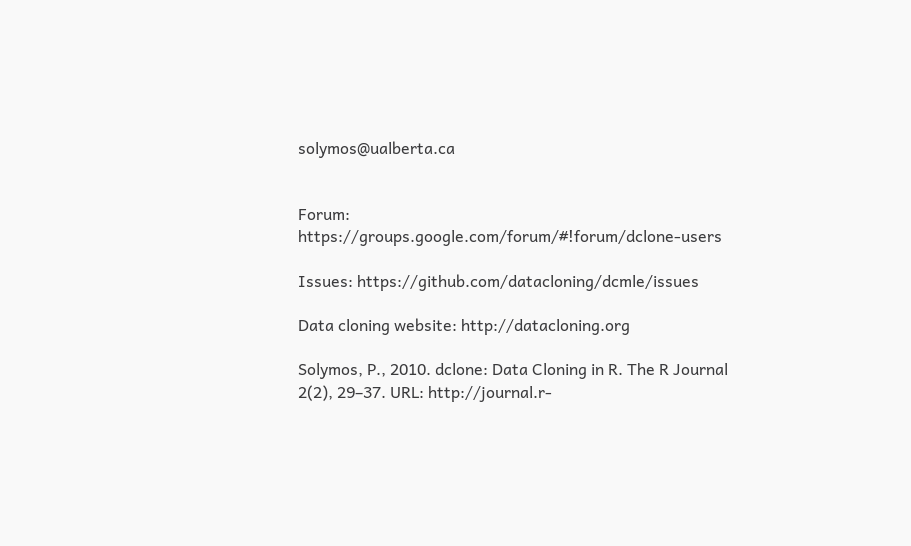solymos@ualberta.ca


Forum: https://groups.google.com/forum/#!forum/dclone-users

Issues: https://github.com/datacloning/dcmle/issues

Data cloning website: http://datacloning.org

Solymos, P., 2010. dclone: Data Cloning in R. The R Journal 2(2), 29–37. URL: http://journal.r-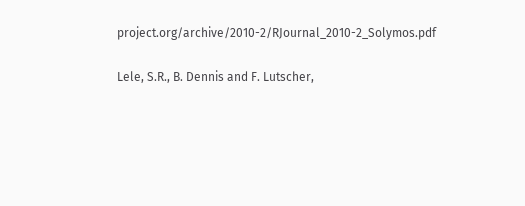project.org/archive/2010-2/RJournal_2010-2_Solymos.pdf

Lele, S.R., B. Dennis and F. Lutscher,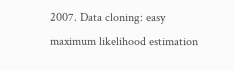2007. Data cloning: easy maximum likelihood estimation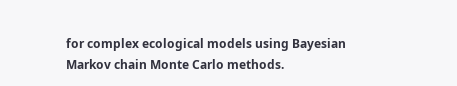for complex ecological models using Bayesian Markov chain Monte Carlo methods.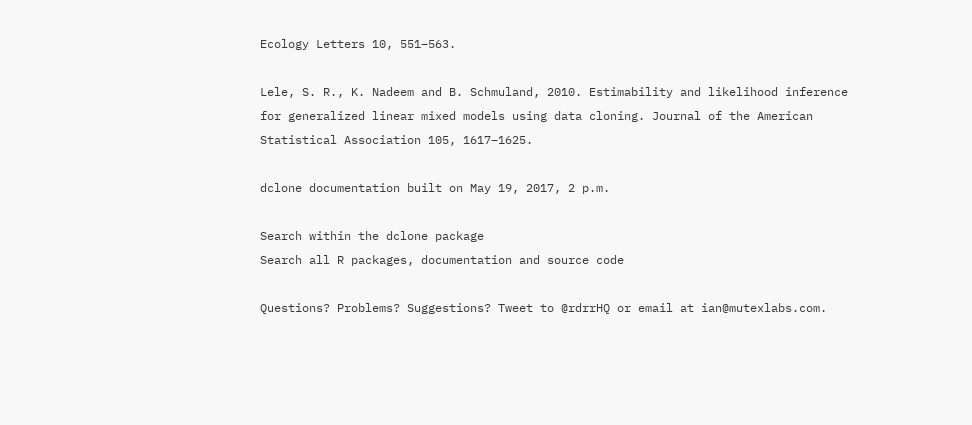Ecology Letters 10, 551–563.

Lele, S. R., K. Nadeem and B. Schmuland, 2010. Estimability and likelihood inference for generalized linear mixed models using data cloning. Journal of the American Statistical Association 105, 1617–1625.

dclone documentation built on May 19, 2017, 2 p.m.

Search within the dclone package
Search all R packages, documentation and source code

Questions? Problems? Suggestions? Tweet to @rdrrHQ or email at ian@mutexlabs.com.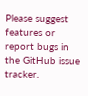Please suggest features or report bugs in the GitHub issue tracker.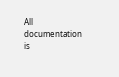All documentation is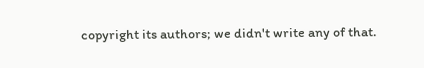copyright its authors; we didn't write any of that.